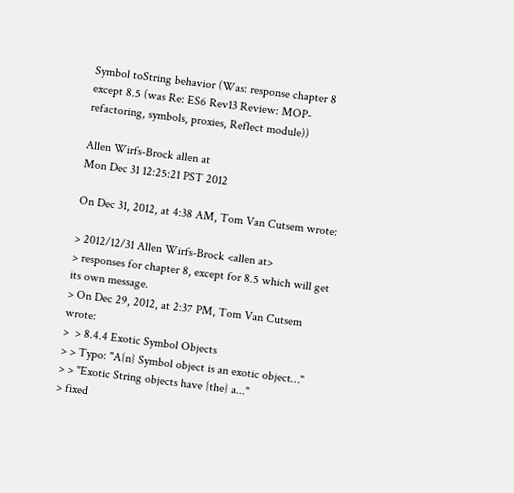Symbol toString behavior (Was: response chapter 8 except 8.5 (was Re: ES6 Rev13 Review: MOP-refactoring, symbols, proxies, Reflect module))

Allen Wirfs-Brock allen at
Mon Dec 31 12:25:21 PST 2012

On Dec 31, 2012, at 4:38 AM, Tom Van Cutsem wrote:

> 2012/12/31 Allen Wirfs-Brock <allen at>
> responses for chapter 8, except for 8.5 which will get its own message.
> On Dec 29, 2012, at 2:37 PM, Tom Van Cutsem wrote:
>  > 8.4.4 Exotic Symbol Objects
> > Typo: "A{n} Symbol object is an exotic object…"
> > "Exotic String objects have {the} a..."
> fixed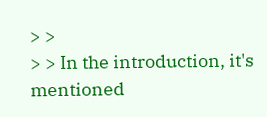> >
> > In the introduction, it's mentioned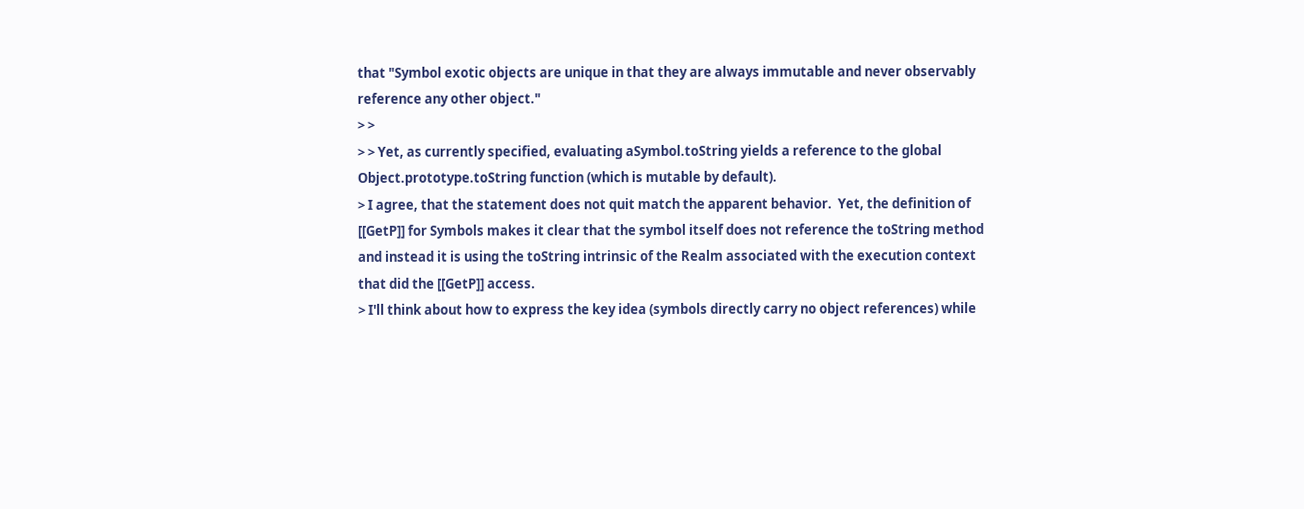that "Symbol exotic objects are unique in that they are always immutable and never observably reference any other object."
> >
> > Yet, as currently specified, evaluating aSymbol.toString yields a reference to the global Object.prototype.toString function (which is mutable by default).
> I agree, that the statement does not quit match the apparent behavior.  Yet, the definition of [[GetP]] for Symbols makes it clear that the symbol itself does not reference the toString method and instead it is using the toString intrinsic of the Realm associated with the execution context that did the [[GetP]] access.
> I'll think about how to express the key idea (symbols directly carry no object references) while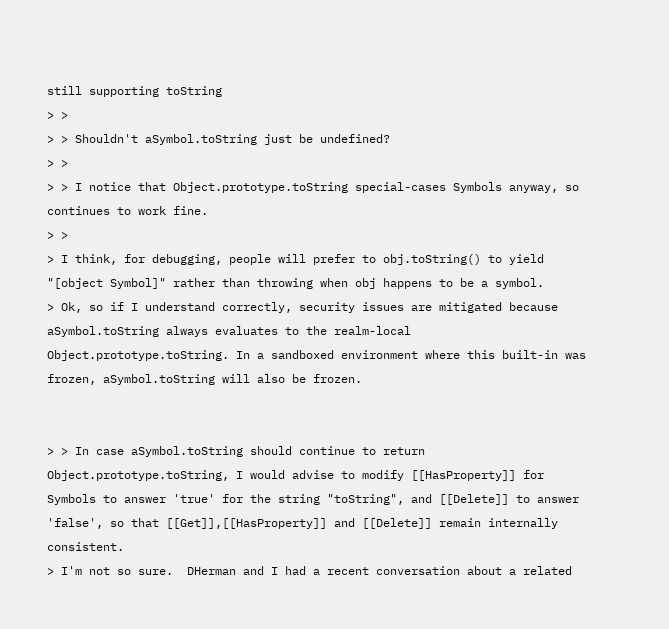still supporting toString
> >
> > Shouldn't aSymbol.toString just be undefined?
> >
> > I notice that Object.prototype.toString special-cases Symbols anyway, so continues to work fine.
> >
> I think, for debugging, people will prefer to obj.toString() to yield "[object Symbol]" rather than throwing when obj happens to be a symbol.
> Ok, so if I understand correctly, security issues are mitigated because aSymbol.toString always evaluates to the realm-local Object.prototype.toString. In a sandboxed environment where this built-in was frozen, aSymbol.toString will also be frozen.


> > In case aSymbol.toString should continue to return Object.prototype.toString, I would advise to modify [[HasProperty]] for Symbols to answer 'true' for the string "toString", and [[Delete]] to answer 'false', so that [[Get]],[[HasProperty]] and [[Delete]] remain internally consistent.
> I'm not so sure.  DHerman and I had a recent conversation about a related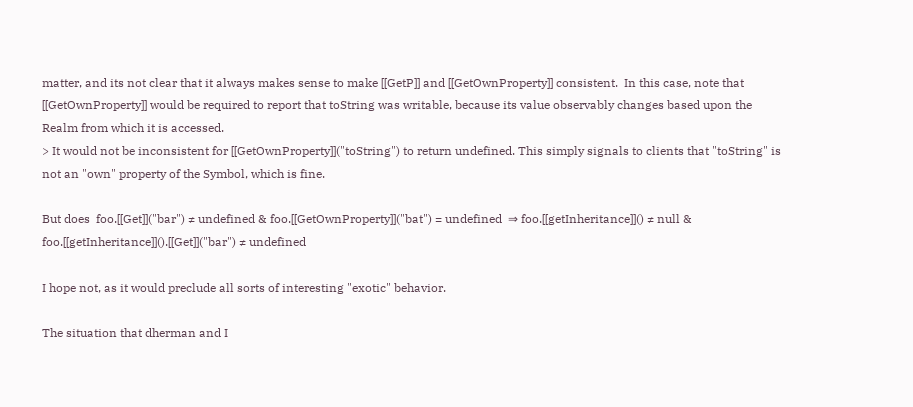matter, and its not clear that it always makes sense to make [[GetP]] and [[GetOwnProperty]] consistent.  In this case, note that [[GetOwnProperty]] would be required to report that toString was writable, because its value observably changes based upon the Realm from which it is accessed.
> It would not be inconsistent for [[GetOwnProperty]]("toString") to return undefined. This simply signals to clients that "toString" is not an "own" property of the Symbol, which is fine.

But does  foo.[[Get]]("bar") ≠ undefined & foo.[[GetOwnProperty]]("bat") = undefined  ⇒ foo.[[getInheritance]]() ≠ null & foo.[[getInheritance]]().[[Get]]("bar") ≠ undefined

I hope not, as it would preclude all sorts of interesting "exotic" behavior.

The situation that dherman and I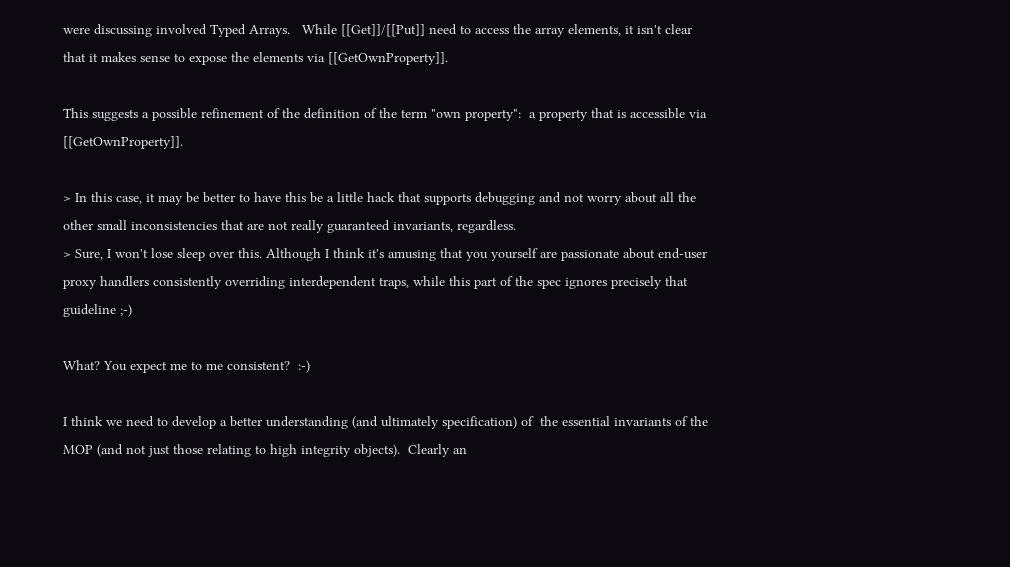were discussing involved Typed Arrays.   While [[Get]]/[[Put]] need to access the array elements, it isn't clear that it makes sense to expose the elements via [[GetOwnProperty]].

This suggests a possible refinement of the definition of the term "own property":  a property that is accessible via [[GetOwnProperty]].

> In this case, it may be better to have this be a little hack that supports debugging and not worry about all the other small inconsistencies that are not really guaranteed invariants, regardless.
> Sure, I won't lose sleep over this. Although I think it's amusing that you yourself are passionate about end-user proxy handlers consistently overriding interdependent traps, while this part of the spec ignores precisely that guideline ;-)

What? You expect me to me consistent?  :-)

I think we need to develop a better understanding (and ultimately specification) of  the essential invariants of the MOP (and not just those relating to high integrity objects).  Clearly an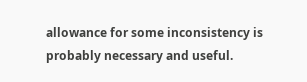allowance for some inconsistency is probably necessary and useful.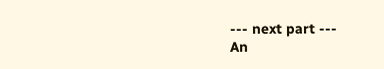--- next part ---
An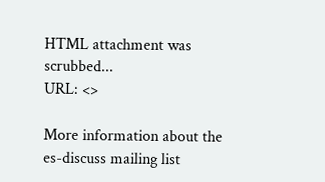HTML attachment was scrubbed...
URL: <>

More information about the es-discuss mailing list